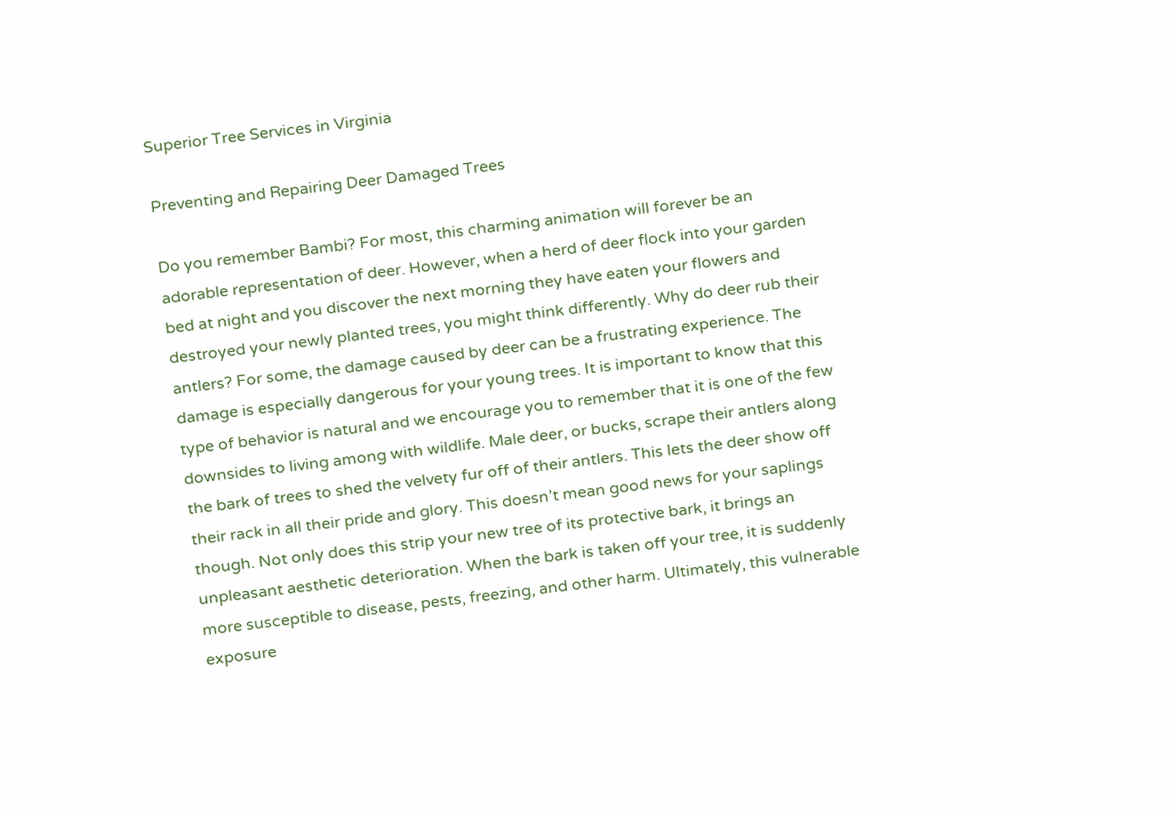Superior Tree Services in Virginia

Preventing and Repairing Deer Damaged Trees

Do you remember Bambi? For most, this charming animation will forever be an adorable representation of deer. However, when a herd of deer flock into your garden bed at night and you discover the next morning they have eaten your flowers and destroyed your newly planted trees, you might think differently. Why do deer rub their antlers? For some, the damage caused by deer can be a frustrating experience. The damage is especially dangerous for your young trees. It is important to know that this type of behavior is natural and we encourage you to remember that it is one of the few downsides to living among with wildlife. Male deer, or bucks, scrape their antlers along the bark of trees to shed the velvety fur off of their antlers. This lets the deer show off their rack in all their pride and glory. This doesn’t mean good news for your saplings though. Not only does this strip your new tree of its protective bark, it brings an unpleasant aesthetic deterioration. When the bark is taken off your tree, it is suddenly more susceptible to disease, pests, freezing, and other harm. Ultimately, this vulnerable exposure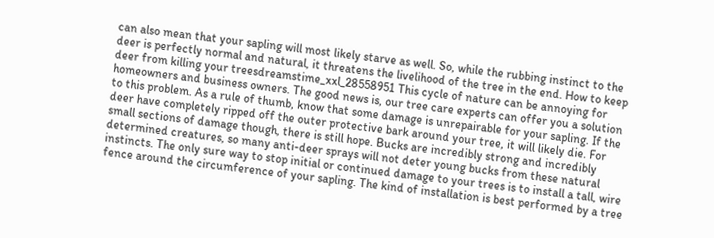can also mean that your sapling will most likely starve as well. So, while the rubbing instinct to the deer is perfectly normal and natural, it threatens the livelihood of the tree in the end. How to keep deer from killing your treesdreamstime_xxl_28558951 This cycle of nature can be annoying for homeowners and business owners. The good news is, our tree care experts can offer you a solution to this problem. As a rule of thumb, know that some damage is unrepairable for your sapling. If the deer have completely ripped off the outer protective bark around your tree, it will likely die. For small sections of damage though, there is still hope. Bucks are incredibly strong and incredibly determined creatures, so many anti-deer sprays will not deter young bucks from these natural instincts. The only sure way to stop initial or continued damage to your trees is to install a tall, wire fence around the circumference of your sapling. The kind of installation is best performed by a tree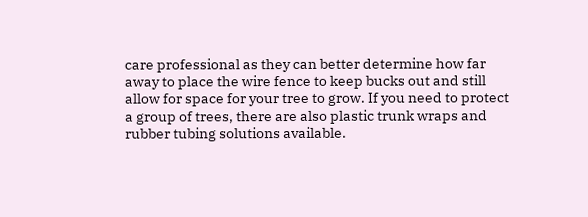care professional as they can better determine how far away to place the wire fence to keep bucks out and still allow for space for your tree to grow. If you need to protect a group of trees, there are also plastic trunk wraps and rubber tubing solutions available.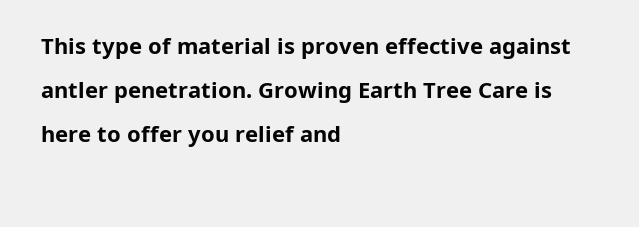This type of material is proven effective against antler penetration. Growing Earth Tree Care is here to offer you relief and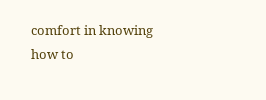comfort in knowing how to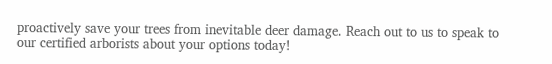proactively save your trees from inevitable deer damage. Reach out to us to speak to our certified arborists about your options today!